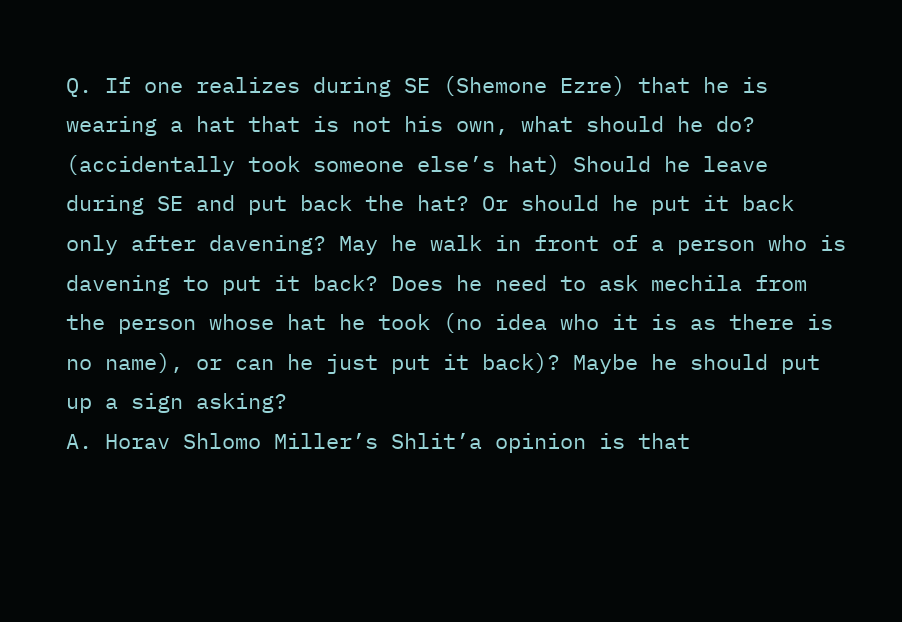Q. If one realizes during SE (Shemone Ezre) that he is wearing a hat that is not his own, what should he do? (accidentally took someone else’s hat) Should he leave during SE and put back the hat? Or should he put it back only after davening? May he walk in front of a person who is davening to put it back? Does he need to ask mechila from the person whose hat he took (no idea who it is as there is no name), or can he just put it back)? Maybe he should put up a sign asking?
A. Horav Shlomo Miller’s Shlit’a opinion is that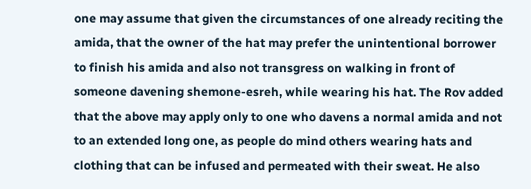one may assume that given the circumstances of one already reciting the amida, that the owner of the hat may prefer the unintentional borrower to finish his amida and also not transgress on walking in front of someone davening shemone-esreh, while wearing his hat. The Rov added that the above may apply only to one who davens a normal amida and not to an extended long one, as people do mind others wearing hats and clothing that can be infused and permeated with their sweat. He also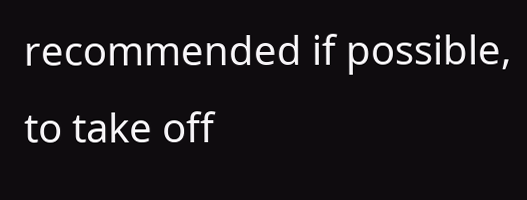recommended if possible, to take off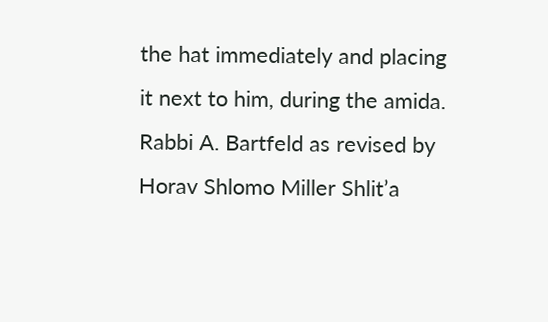the hat immediately and placing it next to him, during the amida.
Rabbi A. Bartfeld as revised by Horav Shlomo Miller Shlit’a